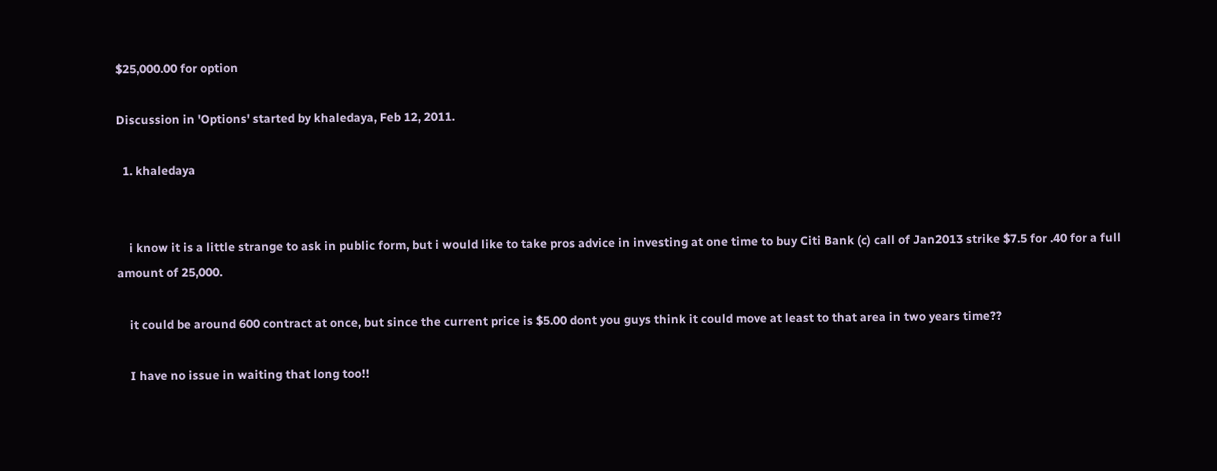$25,000.00 for option

Discussion in 'Options' started by khaledaya, Feb 12, 2011.

  1. khaledaya


    i know it is a little strange to ask in public form, but i would like to take pros advice in investing at one time to buy Citi Bank (c) call of Jan2013 strike $7.5 for .40 for a full amount of 25,000.

    it could be around 600 contract at once, but since the current price is $5.00 dont you guys think it could move at least to that area in two years time??

    I have no issue in waiting that long too!!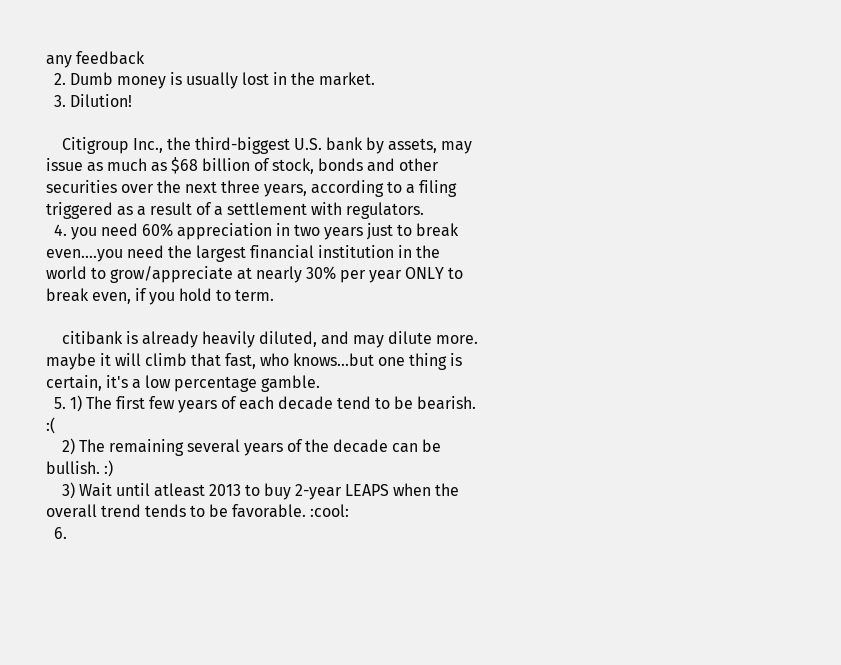any feedback
  2. Dumb money is usually lost in the market.
  3. Dilution!

    Citigroup Inc., the third-biggest U.S. bank by assets, may issue as much as $68 billion of stock, bonds and other securities over the next three years, according to a filing triggered as a result of a settlement with regulators.
  4. you need 60% appreciation in two years just to break even....you need the largest financial institution in the world to grow/appreciate at nearly 30% per year ONLY to break even, if you hold to term.

    citibank is already heavily diluted, and may dilute more. maybe it will climb that fast, who knows...but one thing is certain, it's a low percentage gamble.
  5. 1) The first few years of each decade tend to be bearish. :(
    2) The remaining several years of the decade can be bullish. :)
    3) Wait until atleast 2013 to buy 2-year LEAPS when the overall trend tends to be favorable. :cool:
  6.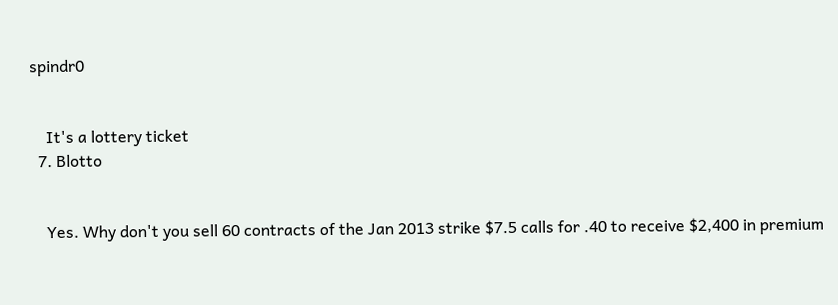spindr0


    It's a lottery ticket
  7. Blotto


    Yes. Why don't you sell 60 contracts of the Jan 2013 strike $7.5 calls for .40 to receive $2,400 in premium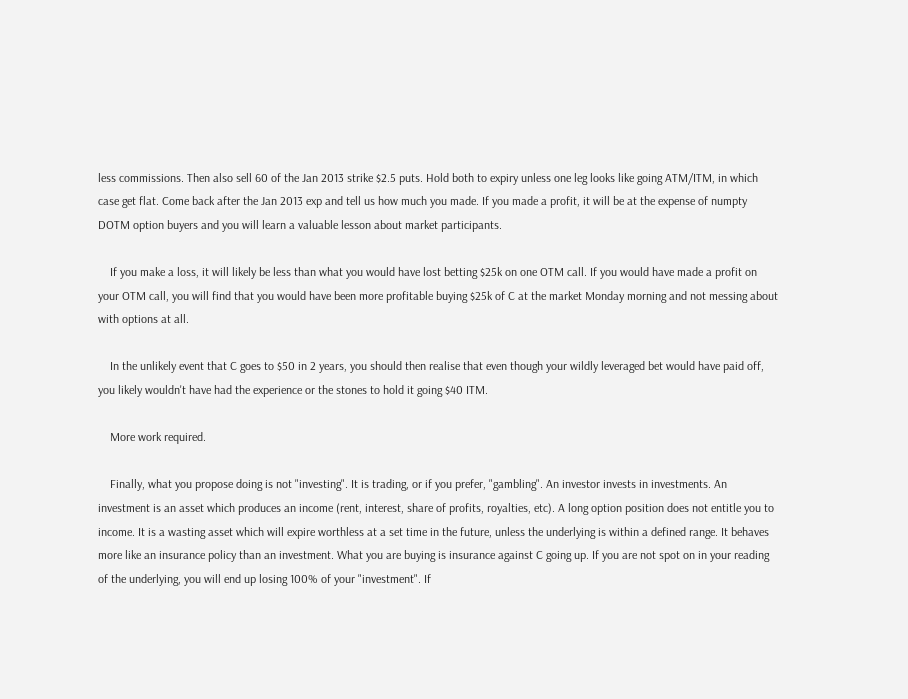less commissions. Then also sell 60 of the Jan 2013 strike $2.5 puts. Hold both to expiry unless one leg looks like going ATM/ITM, in which case get flat. Come back after the Jan 2013 exp and tell us how much you made. If you made a profit, it will be at the expense of numpty DOTM option buyers and you will learn a valuable lesson about market participants.

    If you make a loss, it will likely be less than what you would have lost betting $25k on one OTM call. If you would have made a profit on your OTM call, you will find that you would have been more profitable buying $25k of C at the market Monday morning and not messing about with options at all.

    In the unlikely event that C goes to $50 in 2 years, you should then realise that even though your wildly leveraged bet would have paid off, you likely wouldn't have had the experience or the stones to hold it going $40 ITM.

    More work required.

    Finally, what you propose doing is not "investing". It is trading, or if you prefer, "gambling". An investor invests in investments. An investment is an asset which produces an income (rent, interest, share of profits, royalties, etc). A long option position does not entitle you to income. It is a wasting asset which will expire worthless at a set time in the future, unless the underlying is within a defined range. It behaves more like an insurance policy than an investment. What you are buying is insurance against C going up. If you are not spot on in your reading of the underlying, you will end up losing 100% of your "investment". If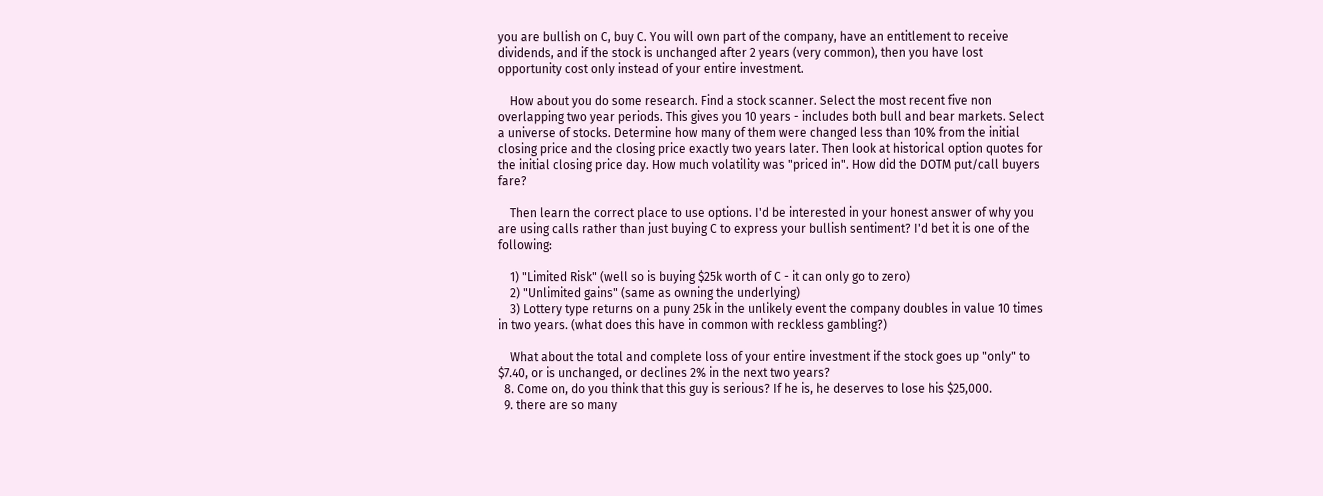you are bullish on C, buy C. You will own part of the company, have an entitlement to receive dividends, and if the stock is unchanged after 2 years (very common), then you have lost opportunity cost only instead of your entire investment.

    How about you do some research. Find a stock scanner. Select the most recent five non overlapping two year periods. This gives you 10 years - includes both bull and bear markets. Select a universe of stocks. Determine how many of them were changed less than 10% from the initial closing price and the closing price exactly two years later. Then look at historical option quotes for the initial closing price day. How much volatility was "priced in". How did the DOTM put/call buyers fare?

    Then learn the correct place to use options. I'd be interested in your honest answer of why you are using calls rather than just buying C to express your bullish sentiment? I'd bet it is one of the following:

    1) "Limited Risk" (well so is buying $25k worth of C - it can only go to zero)
    2) "Unlimited gains" (same as owning the underlying)
    3) Lottery type returns on a puny 25k in the unlikely event the company doubles in value 10 times in two years. (what does this have in common with reckless gambling?)

    What about the total and complete loss of your entire investment if the stock goes up "only" to $7.40, or is unchanged, or declines 2% in the next two years?
  8. Come on, do you think that this guy is serious? If he is, he deserves to lose his $25,000.
  9. there are so many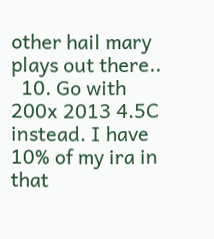other hail mary plays out there..
  10. Go with 200x 2013 4.5C instead. I have 10% of my ira in that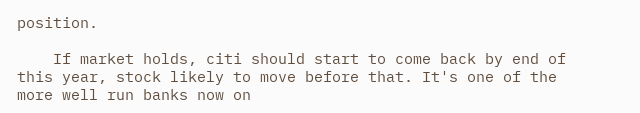position.

    If market holds, citi should start to come back by end of this year, stock likely to move before that. It's one of the more well run banks now on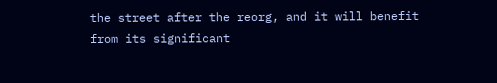the street after the reorg, and it will benefit from its significant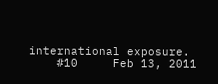international exposure.
    #10     Feb 13, 2011